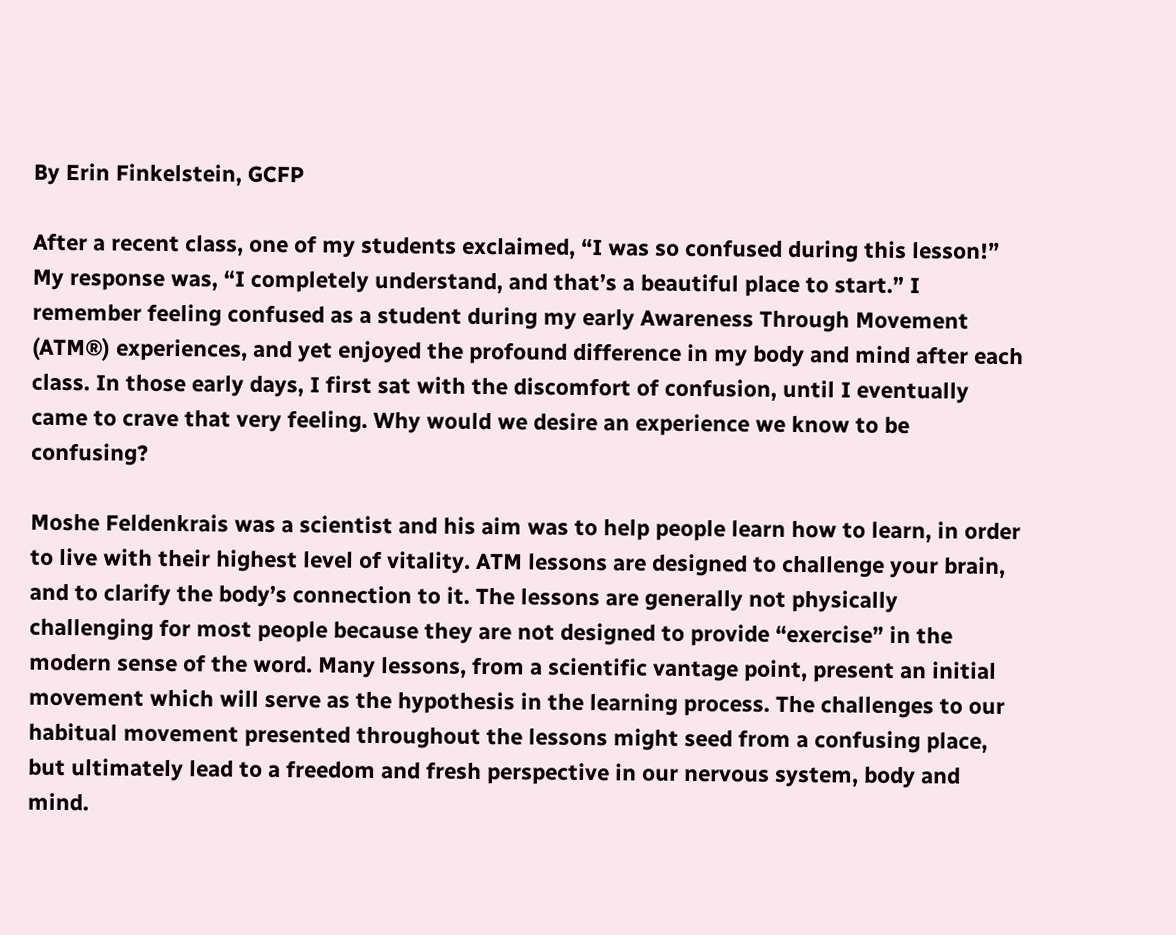By Erin Finkelstein, GCFP

After a recent class, one of my students exclaimed, “I was so confused during this lesson!” My response was, “I completely understand, and that’s a beautiful place to start.” I remember feeling confused as a student during my early Awareness Through Movement (ATM®) experiences, and yet enjoyed the profound difference in my body and mind after each class. In those early days, I first sat with the discomfort of confusion, until I eventually came to crave that very feeling. Why would we desire an experience we know to be confusing?

Moshe Feldenkrais was a scientist and his aim was to help people learn how to learn, in order to live with their highest level of vitality. ATM lessons are designed to challenge your brain, and to clarify the body’s connection to it. The lessons are generally not physically challenging for most people because they are not designed to provide “exercise” in the modern sense of the word. Many lessons, from a scientific vantage point, present an initial movement which will serve as the hypothesis in the learning process. The challenges to our habitual movement presented throughout the lessons might seed from a confusing place, but ultimately lead to a freedom and fresh perspective in our nervous system, body and mind.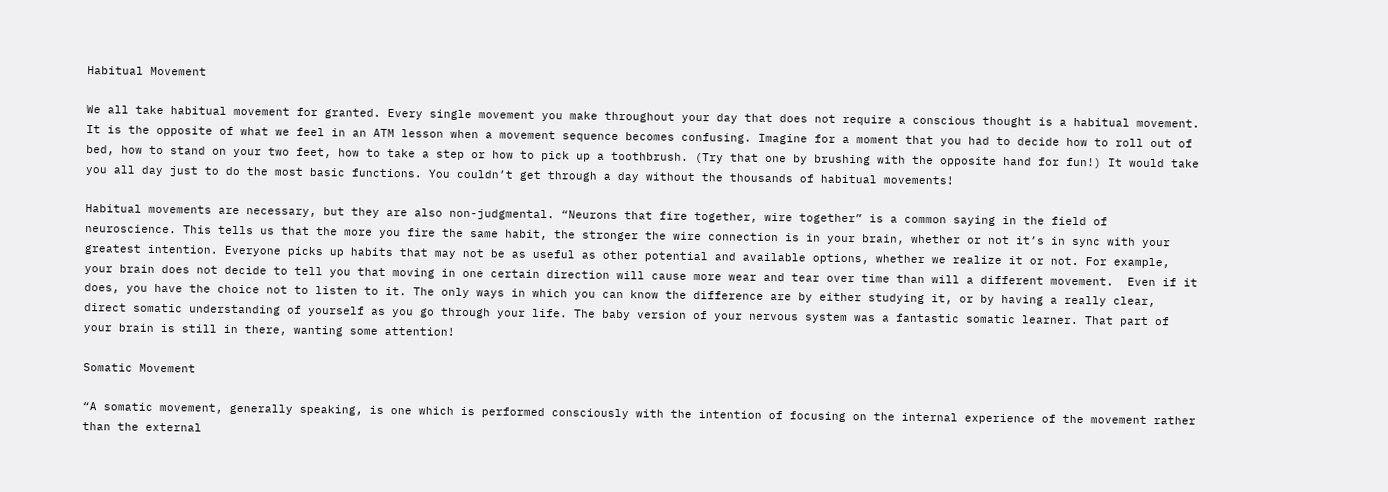Habitual Movement

We all take habitual movement for granted. Every single movement you make throughout your day that does not require a conscious thought is a habitual movement. It is the opposite of what we feel in an ATM lesson when a movement sequence becomes confusing. Imagine for a moment that you had to decide how to roll out of bed, how to stand on your two feet, how to take a step or how to pick up a toothbrush. (Try that one by brushing with the opposite hand for fun!) It would take you all day just to do the most basic functions. You couldn’t get through a day without the thousands of habitual movements!

Habitual movements are necessary, but they are also non-judgmental. “Neurons that fire together, wire together” is a common saying in the field of neuroscience. This tells us that the more you fire the same habit, the stronger the wire connection is in your brain, whether or not it’s in sync with your greatest intention. Everyone picks up habits that may not be as useful as other potential and available options, whether we realize it or not. For example, your brain does not decide to tell you that moving in one certain direction will cause more wear and tear over time than will a different movement.  Even if it does, you have the choice not to listen to it. The only ways in which you can know the difference are by either studying it, or by having a really clear, direct somatic understanding of yourself as you go through your life. The baby version of your nervous system was a fantastic somatic learner. That part of your brain is still in there, wanting some attention!

Somatic Movement

“A somatic movement, generally speaking, is one which is performed consciously with the intention of focusing on the internal experience of the movement rather than the external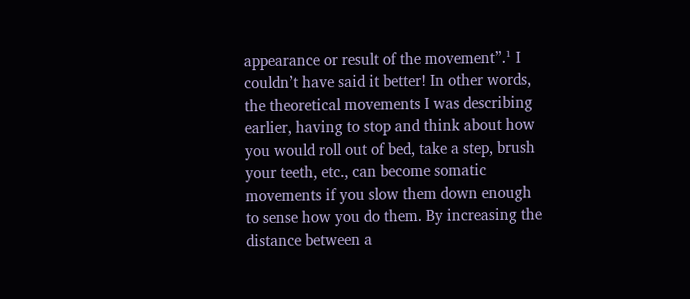appearance or result of the movement”.¹ I couldn’t have said it better! In other words, the theoretical movements I was describing earlier, having to stop and think about how you would roll out of bed, take a step, brush your teeth, etc., can become somatic movements if you slow them down enough to sense how you do them. By increasing the distance between a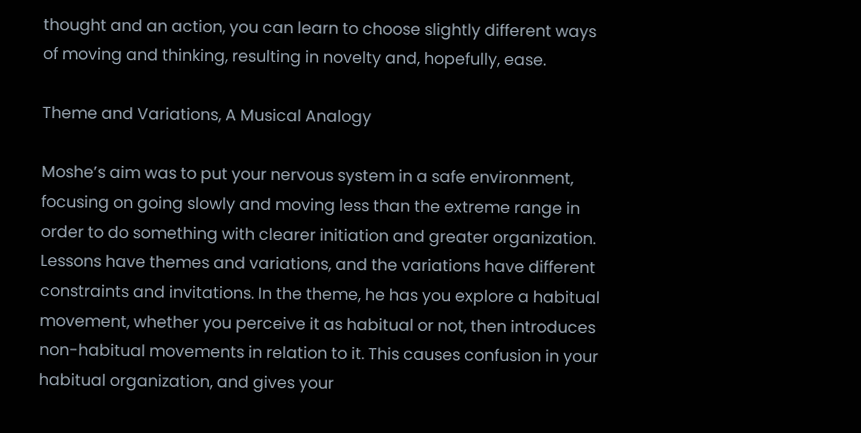thought and an action, you can learn to choose slightly different ways of moving and thinking, resulting in novelty and, hopefully, ease.

Theme and Variations, A Musical Analogy

Moshe’s aim was to put your nervous system in a safe environment, focusing on going slowly and moving less than the extreme range in order to do something with clearer initiation and greater organization. Lessons have themes and variations, and the variations have different constraints and invitations. In the theme, he has you explore a habitual movement, whether you perceive it as habitual or not, then introduces non-habitual movements in relation to it. This causes confusion in your habitual organization, and gives your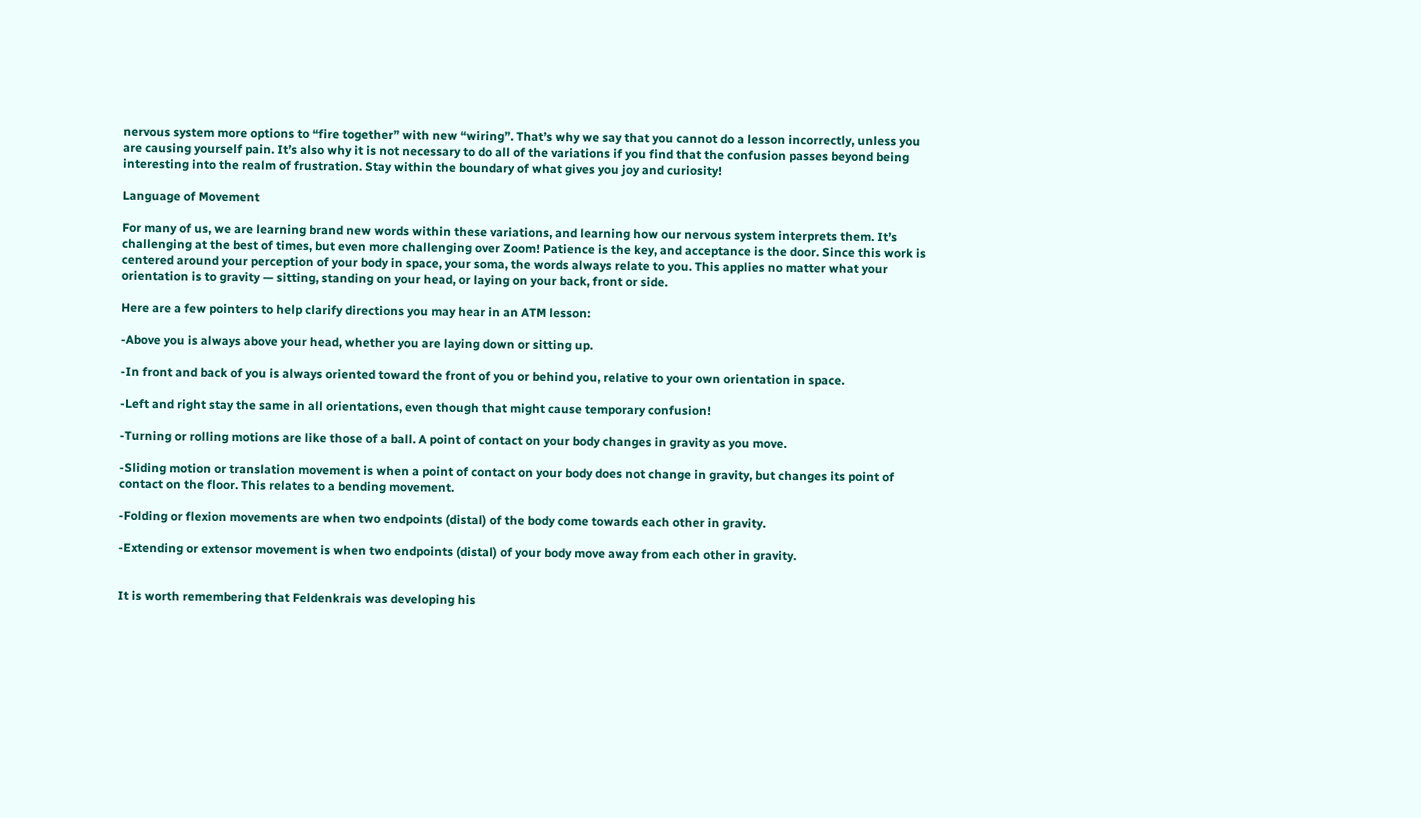nervous system more options to “fire together” with new “wiring”. That’s why we say that you cannot do a lesson incorrectly, unless you are causing yourself pain. It’s also why it is not necessary to do all of the variations if you find that the confusion passes beyond being interesting into the realm of frustration. Stay within the boundary of what gives you joy and curiosity!

Language of Movement

For many of us, we are learning brand new words within these variations, and learning how our nervous system interprets them. It’s challenging at the best of times, but even more challenging over Zoom! Patience is the key, and acceptance is the door. Since this work is centered around your perception of your body in space, your soma, the words always relate to you. This applies no matter what your orientation is to gravity — sitting, standing on your head, or laying on your back, front or side.

Here are a few pointers to help clarify directions you may hear in an ATM lesson:

-Above you is always above your head, whether you are laying down or sitting up.

-In front and back of you is always oriented toward the front of you or behind you, relative to your own orientation in space.

-Left and right stay the same in all orientations, even though that might cause temporary confusion!

-Turning or rolling motions are like those of a ball. A point of contact on your body changes in gravity as you move.

-Sliding motion or translation movement is when a point of contact on your body does not change in gravity, but changes its point of contact on the floor. This relates to a bending movement.

-Folding or flexion movements are when two endpoints (distal) of the body come towards each other in gravity.

-Extending or extensor movement is when two endpoints (distal) of your body move away from each other in gravity.


It is worth remembering that Feldenkrais was developing his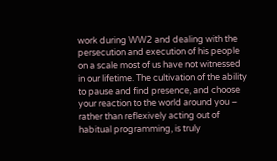work during WW2 and dealing with the persecution and execution of his people on a scale most of us have not witnessed in our lifetime. The cultivation of the ability to pause and find presence, and choose your reaction to the world around you –  rather than reflexively acting out of habitual programming, is truly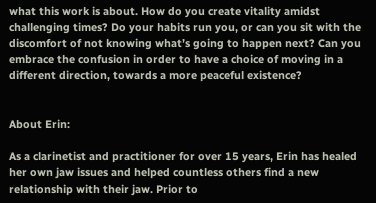what this work is about. How do you create vitality amidst challenging times? Do your habits run you, or can you sit with the discomfort of not knowing what’s going to happen next? Can you embrace the confusion in order to have a choice of moving in a different direction, towards a more peaceful existence?


About Erin:

As a clarinetist and practitioner for over 15 years, Erin has healed her own jaw issues and helped countless others find a new relationship with their jaw. Prior to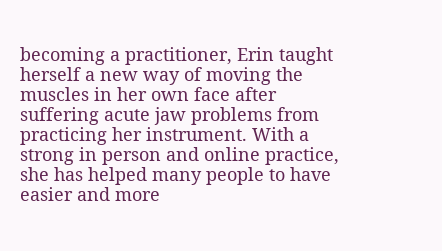becoming a practitioner, Erin taught herself a new way of moving the muscles in her own face after suffering acute jaw problems from practicing her instrument. With a strong in person and online practice, she has helped many people to have easier and more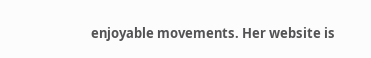enjoyable movements. Her website is